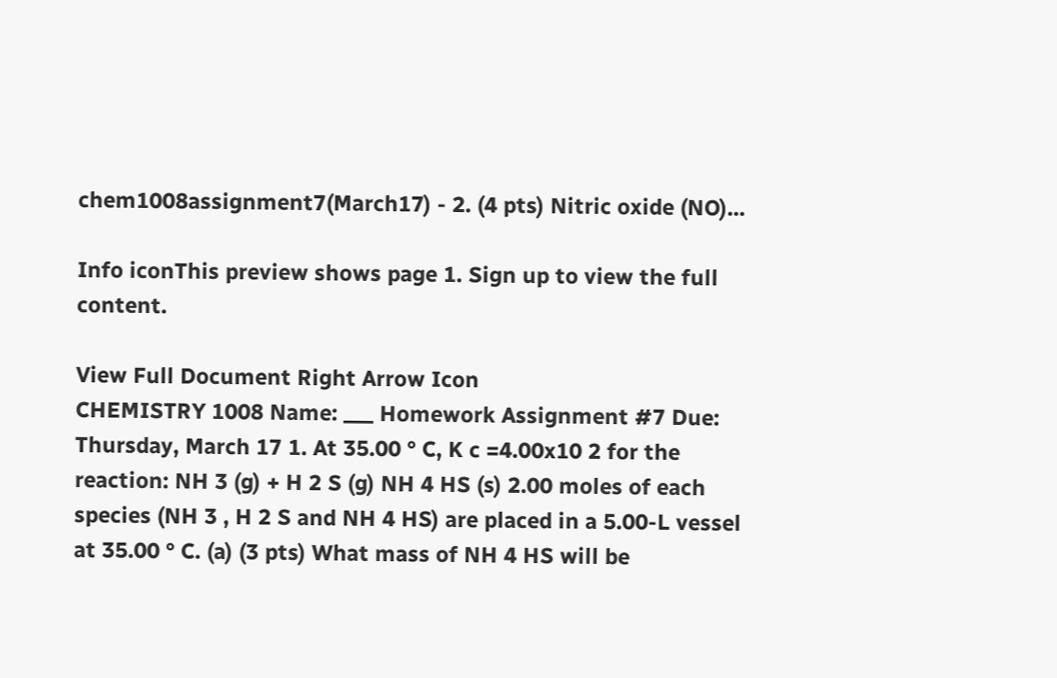chem1008assignment7(March17) - 2. (4 pts) Nitric oxide (NO)...

Info iconThis preview shows page 1. Sign up to view the full content.

View Full Document Right Arrow Icon
CHEMISTRY 1008 Name: ___ Homework Assignment #7 Due: Thursday, March 17 1. At 35.00 ° C, K c =4.00x10 2 for the reaction: NH 3 (g) + H 2 S (g) NH 4 HS (s) 2.00 moles of each species (NH 3 , H 2 S and NH 4 HS) are placed in a 5.00-L vessel at 35.00 ° C. (a) (3 pts) What mass of NH 4 HS will be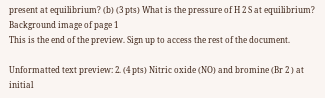present at equilibrium? (b) (3 pts) What is the pressure of H 2 S at equilibrium?
Background image of page 1
This is the end of the preview. Sign up to access the rest of the document.

Unformatted text preview: 2. (4 pts) Nitric oxide (NO) and bromine (Br 2 ) at initial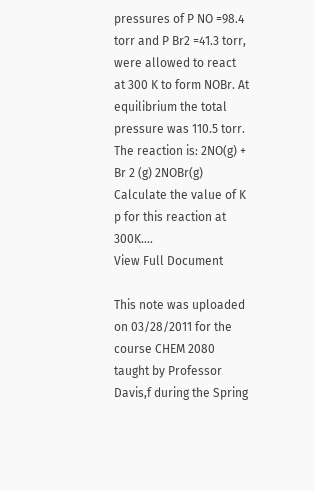pressures of P NO =98.4 torr and P Br2 =41.3 torr, were allowed to react at 300 K to form NOBr. At equilibrium the total pressure was 110.5 torr. The reaction is: 2NO(g) + Br 2 (g) 2NOBr(g) Calculate the value of K p for this reaction at 300K....
View Full Document

This note was uploaded on 03/28/2011 for the course CHEM 2080 taught by Professor Davis,f during the Spring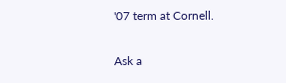'07 term at Cornell.

Ask a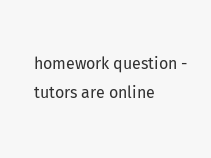homework question - tutors are online